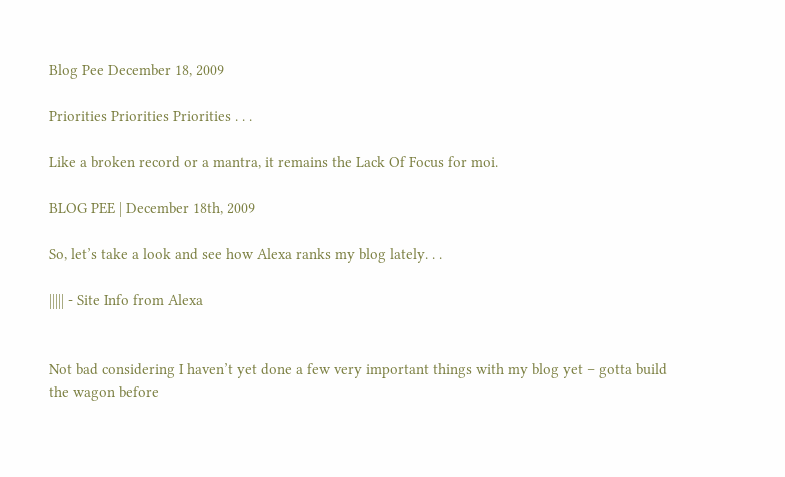Blog Pee December 18, 2009

Priorities Priorities Priorities . . .

Like a broken record or a mantra, it remains the Lack Of Focus for moi.

BLOG PEE | December 18th, 2009

So, let’s take a look and see how Alexa ranks my blog lately. . .

||||| - Site Info from Alexa


Not bad considering I haven’t yet done a few very important things with my blog yet – gotta build the wagon before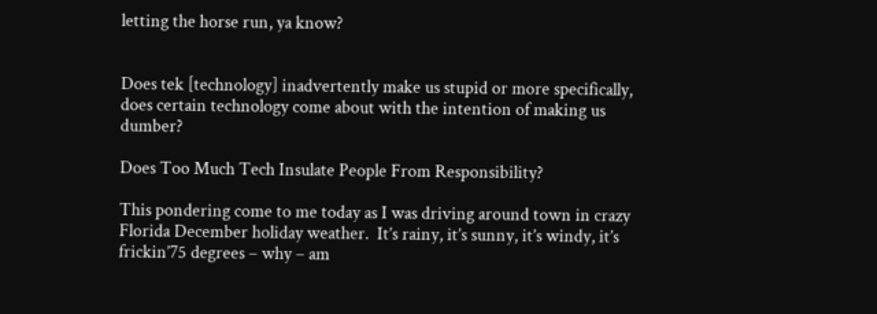letting the horse run, ya know?


Does tek [technology] inadvertently make us stupid or more specifically, does certain technology come about with the intention of making us dumber?

Does Too Much Tech Insulate People From Responsibility?

This pondering come to me today as I was driving around town in crazy Florida December holiday weather.  It’s rainy, it’s sunny, it’s windy, it’s frickin’75 degrees – why – am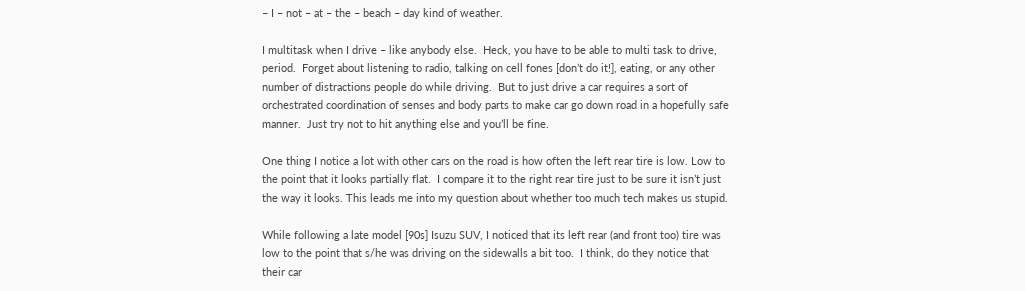– I – not – at – the – beach – day kind of weather.

I multitask when I drive – like anybody else.  Heck, you have to be able to multi task to drive, period.  Forget about listening to radio, talking on cell fones [don’t do it!], eating, or any other number of distractions people do while driving.  But to just drive a car requires a sort of orchestrated coordination of senses and body parts to make car go down road in a hopefully safe manner.  Just try not to hit anything else and you’ll be fine.

One thing I notice a lot with other cars on the road is how often the left rear tire is low. Low to the point that it looks partially flat.  I compare it to the right rear tire just to be sure it isn’t just the way it looks. This leads me into my question about whether too much tech makes us stupid.

While following a late model [90s] Isuzu SUV, I noticed that its left rear (and front too) tire was low to the point that s/he was driving on the sidewalls a bit too.  I think, do they notice that their car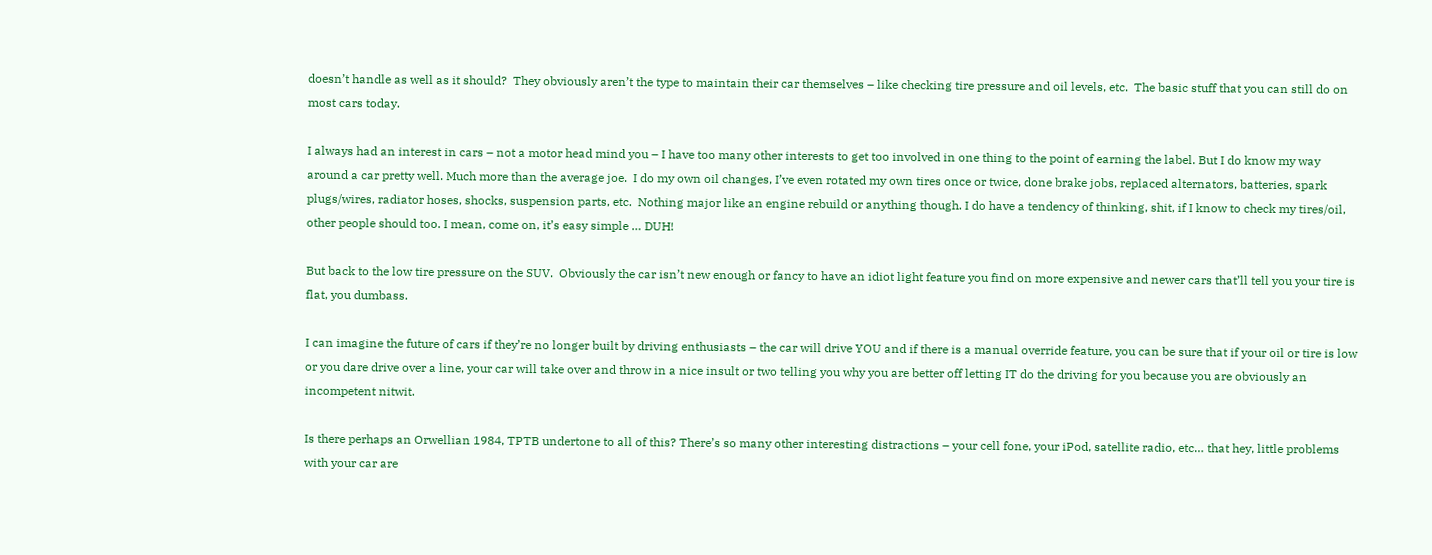doesn’t handle as well as it should?  They obviously aren’t the type to maintain their car themselves – like checking tire pressure and oil levels, etc.  The basic stuff that you can still do on most cars today.

I always had an interest in cars – not a motor head mind you – I have too many other interests to get too involved in one thing to the point of earning the label. But I do know my way around a car pretty well. Much more than the average joe.  I do my own oil changes, I’ve even rotated my own tires once or twice, done brake jobs, replaced alternators, batteries, spark plugs/wires, radiator hoses, shocks, suspension parts, etc.  Nothing major like an engine rebuild or anything though. I do have a tendency of thinking, shit, if I know to check my tires/oil, other people should too. I mean, come on, it’s easy simple … DUH!

But back to the low tire pressure on the SUV.  Obviously the car isn’t new enough or fancy to have an idiot light feature you find on more expensive and newer cars that’ll tell you your tire is flat, you dumbass.

I can imagine the future of cars if they’re no longer built by driving enthusiasts – the car will drive YOU and if there is a manual override feature, you can be sure that if your oil or tire is low or you dare drive over a line, your car will take over and throw in a nice insult or two telling you why you are better off letting IT do the driving for you because you are obviously an incompetent nitwit.

Is there perhaps an Orwellian 1984, TPTB undertone to all of this? There’s so many other interesting distractions – your cell fone, your iPod, satellite radio, etc… that hey, little problems with your car are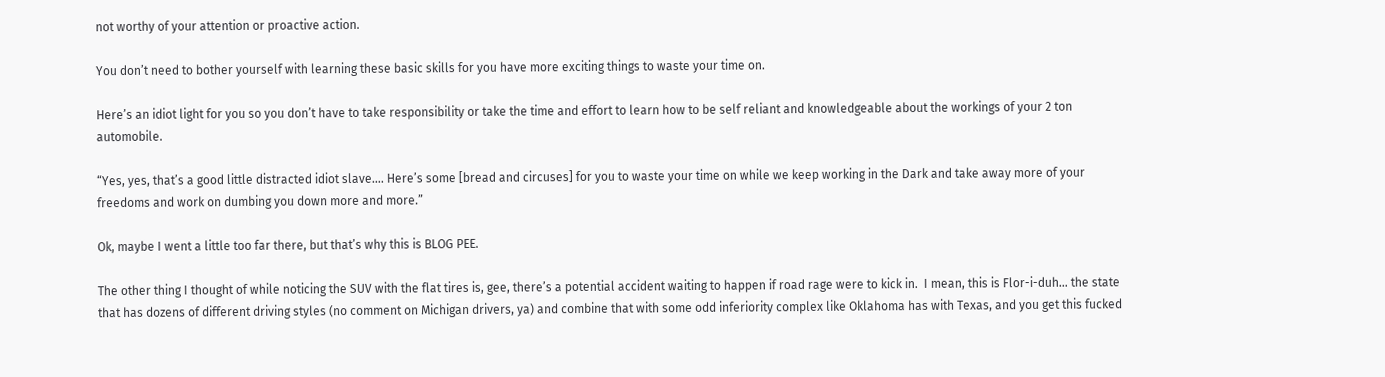not worthy of your attention or proactive action.

You don’t need to bother yourself with learning these basic skills for you have more exciting things to waste your time on.

Here’s an idiot light for you so you don’t have to take responsibility or take the time and effort to learn how to be self reliant and knowledgeable about the workings of your 2 ton automobile.

“Yes, yes, that’s a good little distracted idiot slave…. Here’s some [bread and circuses] for you to waste your time on while we keep working in the Dark and take away more of your freedoms and work on dumbing you down more and more.”

Ok, maybe I went a little too far there, but that’s why this is BLOG PEE.

The other thing I thought of while noticing the SUV with the flat tires is, gee, there’s a potential accident waiting to happen if road rage were to kick in.  I mean, this is Flor-i-duh… the state that has dozens of different driving styles (no comment on Michigan drivers, ya) and combine that with some odd inferiority complex like Oklahoma has with Texas, and you get this fucked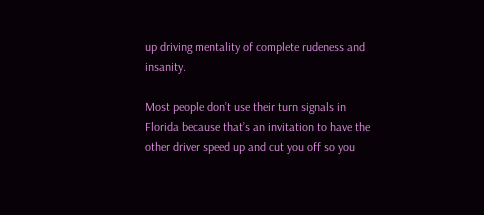up driving mentality of complete rudeness and insanity.

Most people don’t use their turn signals in Florida because that’s an invitation to have the other driver speed up and cut you off so you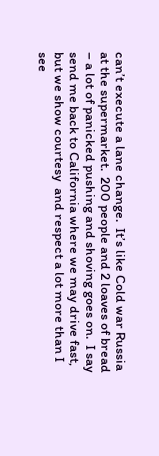can’t execute a lane change.  It’s like Cold war Russia at the supermarket.  200 people and 2 loaves of bread – a lot of panicked pushing and shoving goes on.  I say send me back to California where we may drive fast, but we show courtesy  and respect a lot more than I see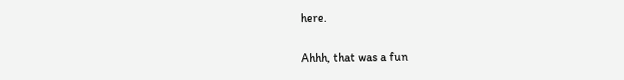here.

Ahhh, that was a fun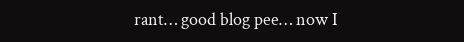rant… good blog pee… now I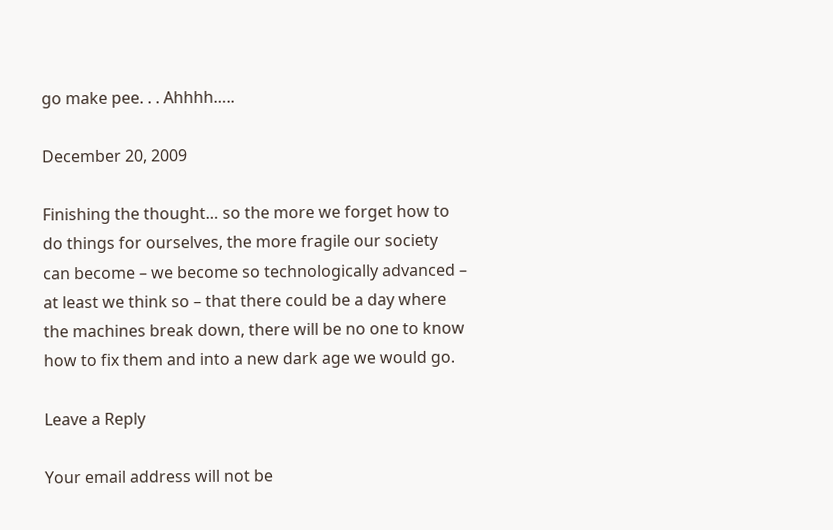go make pee. . . Ahhhh…..

December 20, 2009

Finishing the thought… so the more we forget how to do things for ourselves, the more fragile our society can become – we become so technologically advanced – at least we think so – that there could be a day where the machines break down, there will be no one to know how to fix them and into a new dark age we would go.

Leave a Reply

Your email address will not be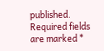published. Required fields are marked *